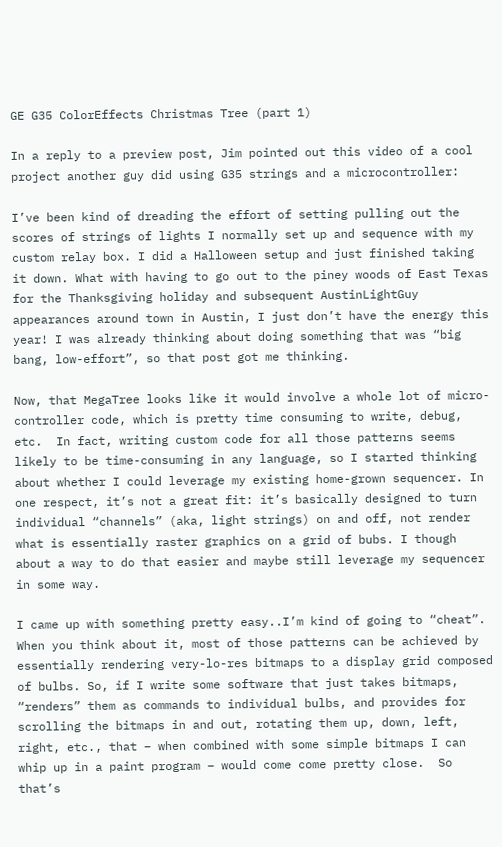GE G35 ColorEffects Christmas Tree (part 1)

In a reply to a preview post, Jim pointed out this video of a cool project another guy did using G35 strings and a microcontroller:

I’ve been kind of dreading the effort of setting pulling out the scores of strings of lights I normally set up and sequence with my custom relay box. I did a Halloween setup and just finished taking it down. What with having to go out to the piney woods of East Texas for the Thanksgiving holiday and subsequent AustinLightGuy appearances around town in Austin, I just don’t have the energy this year! I was already thinking about doing something that was “big bang, low-effort”, so that post got me thinking.

Now, that MegaTree looks like it would involve a whole lot of micro-controller code, which is pretty time consuming to write, debug, etc.  In fact, writing custom code for all those patterns seems likely to be time-consuming in any language, so I started thinking about whether I could leverage my existing home-grown sequencer. In one respect, it’s not a great fit: it’s basically designed to turn individual “channels” (aka, light strings) on and off, not render what is essentially raster graphics on a grid of bubs. I though about a way to do that easier and maybe still leverage my sequencer in some way.

I came up with something pretty easy..I’m kind of going to “cheat”.  When you think about it, most of those patterns can be achieved by essentially rendering very-lo-res bitmaps to a display grid composed of bulbs. So, if I write some software that just takes bitmaps, “renders” them as commands to individual bulbs, and provides for scrolling the bitmaps in and out, rotating them up, down, left, right, etc., that – when combined with some simple bitmaps I can whip up in a paint program – would come come pretty close.  So that’s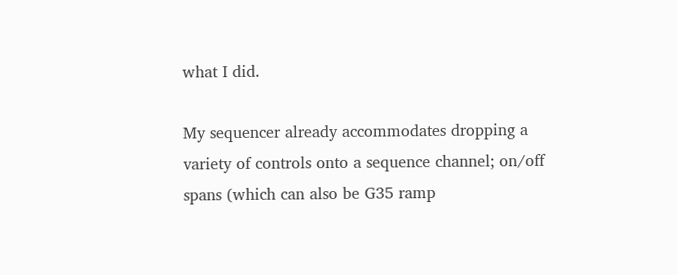what I did.

My sequencer already accommodates dropping a variety of controls onto a sequence channel; on/off spans (which can also be G35 ramp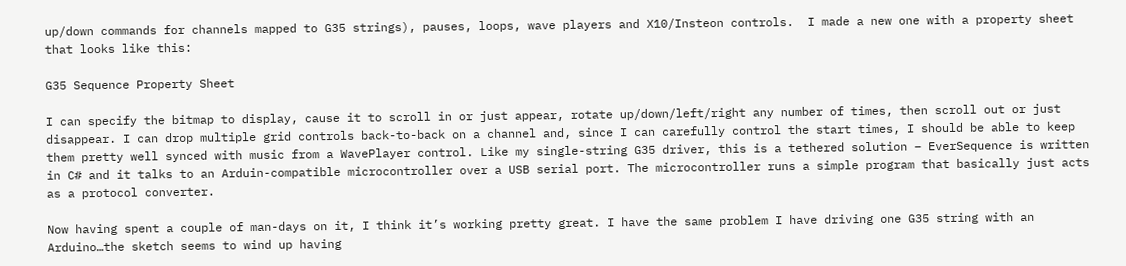up/down commands for channels mapped to G35 strings), pauses, loops, wave players and X10/Insteon controls.  I made a new one with a property sheet that looks like this:

G35 Sequence Property Sheet

I can specify the bitmap to display, cause it to scroll in or just appear, rotate up/down/left/right any number of times, then scroll out or just disappear. I can drop multiple grid controls back-to-back on a channel and, since I can carefully control the start times, I should be able to keep them pretty well synced with music from a WavePlayer control. Like my single-string G35 driver, this is a tethered solution – EverSequence is written in C# and it talks to an Arduin-compatible microcontroller over a USB serial port. The microcontroller runs a simple program that basically just acts as a protocol converter.

Now having spent a couple of man-days on it, I think it’s working pretty great. I have the same problem I have driving one G35 string with an Arduino…the sketch seems to wind up having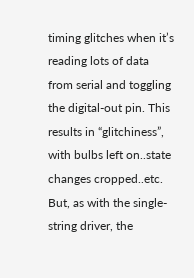timing glitches when it’s reading lots of data from serial and toggling the digital-out pin. This results in “glitchiness”, with bulbs left on..state changes cropped..etc.  But, as with the single-string driver, the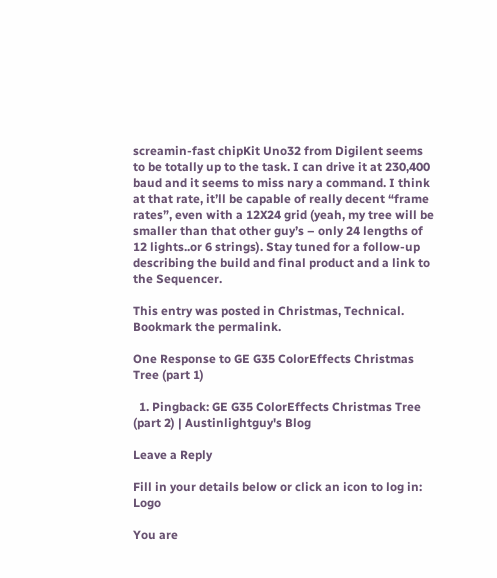screamin-fast chipKit Uno32 from Digilent seems to be totally up to the task. I can drive it at 230,400 baud and it seems to miss nary a command. I think at that rate, it’ll be capable of really decent “frame rates”, even with a 12X24 grid (yeah, my tree will be smaller than that other guy’s – only 24 lengths of 12 lights..or 6 strings). Stay tuned for a follow-up describing the build and final product and a link to the Sequencer.

This entry was posted in Christmas, Technical. Bookmark the permalink.

One Response to GE G35 ColorEffects Christmas Tree (part 1)

  1. Pingback: GE G35 ColorEffects Christmas Tree (part 2) | Austinlightguy's Blog

Leave a Reply

Fill in your details below or click an icon to log in: Logo

You are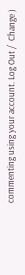commenting using your account. Log Out /  Change )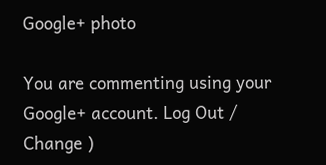Google+ photo

You are commenting using your Google+ account. Log Out /  Change )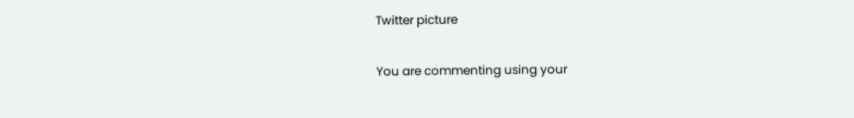Twitter picture

You are commenting using your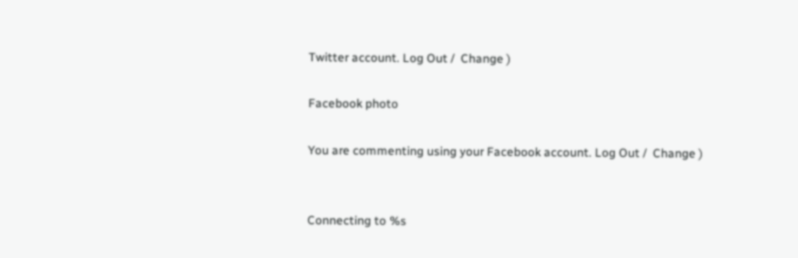Twitter account. Log Out /  Change )

Facebook photo

You are commenting using your Facebook account. Log Out /  Change )


Connecting to %s